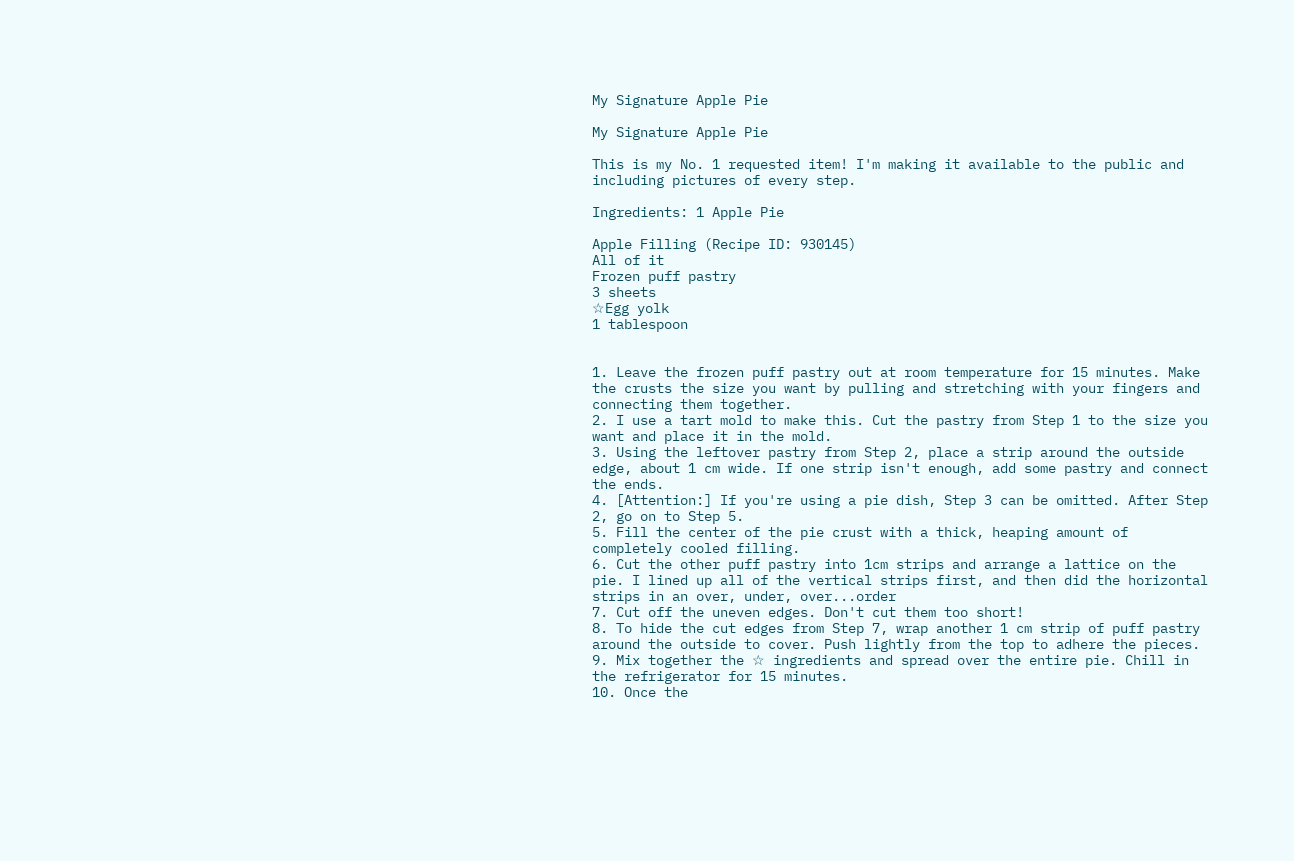My Signature Apple Pie

My Signature Apple Pie

This is my No. 1 requested item! I'm making it available to the public and including pictures of every step.

Ingredients: 1 Apple Pie

Apple Filling (Recipe ID: 930145)
All of it
Frozen puff pastry
3 sheets
☆Egg yolk
1 tablespoon


1. Leave the frozen puff pastry out at room temperature for 15 minutes. Make the crusts the size you want by pulling and stretching with your fingers and connecting them together.
2. I use a tart mold to make this. Cut the pastry from Step 1 to the size you want and place it in the mold.
3. Using the leftover pastry from Step 2, place a strip around the outside edge, about 1 cm wide. If one strip isn't enough, add some pastry and connect the ends.
4. [Attention:] If you're using a pie dish, Step 3 can be omitted. After Step 2, go on to Step 5.
5. Fill the center of the pie crust with a thick, heaping amount of completely cooled filling.
6. Cut the other puff pastry into 1cm strips and arrange a lattice on the pie. I lined up all of the vertical strips first, and then did the horizontal strips in an over, under, over...order
7. Cut off the uneven edges. Don't cut them too short!
8. To hide the cut edges from Step 7, wrap another 1 cm strip of puff pastry around the outside to cover. Push lightly from the top to adhere the pieces.
9. Mix together the ☆ ingredients and spread over the entire pie. Chill in the refrigerator for 15 minutes.
10. Once the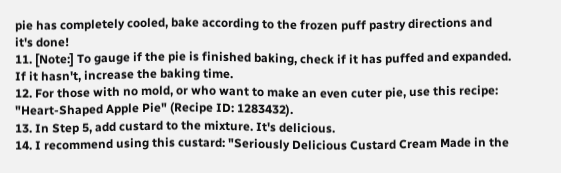pie has completely cooled, bake according to the frozen puff pastry directions and it's done!
11. [Note:] To gauge if the pie is finished baking, check if it has puffed and expanded. If it hasn't, increase the baking time.
12. For those with no mold, or who want to make an even cuter pie, use this recipe: "Heart-Shaped Apple Pie" (Recipe ID: 1283432).
13. In Step 5, add custard to the mixture. It's delicious.
14. I recommend using this custard: "Seriously Delicious Custard Cream Made in the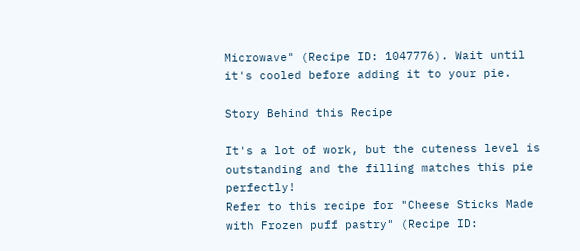Microwave" (Recipe ID: 1047776). Wait until it's cooled before adding it to your pie.

Story Behind this Recipe

It's a lot of work, but the cuteness level is outstanding and the filling matches this pie perfectly!
Refer to this recipe for "Cheese Sticks Made with Frozen puff pastry" (Recipe ID: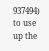937494) to use up the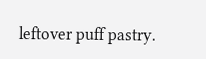leftover puff pastry.